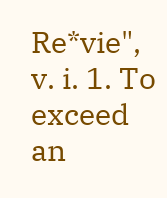Re*vie", v. i. 1. To exceed an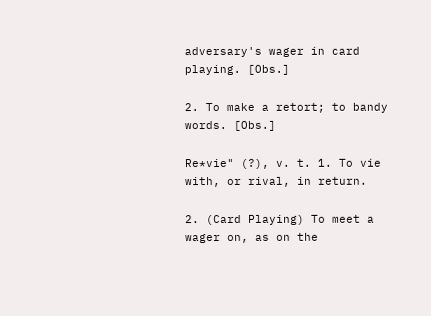adversary's wager in card playing. [Obs.]

2. To make a retort; to bandy words. [Obs.]

Re*vie" (?), v. t. 1. To vie with, or rival, in return.

2. (Card Playing) To meet a wager on, as on the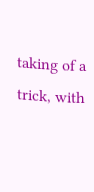taking of a trick, with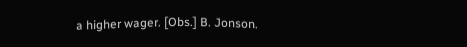a higher wager. [Obs.] B. Jonson.